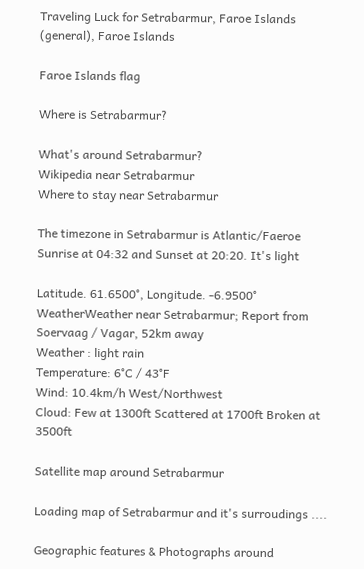Traveling Luck for Setrabarmur, Faroe Islands (general), Faroe Islands

Faroe Islands flag

Where is Setrabarmur?

What's around Setrabarmur?
Wikipedia near Setrabarmur
Where to stay near Setrabarmur

The timezone in Setrabarmur is Atlantic/Faeroe
Sunrise at 04:32 and Sunset at 20:20. It's light

Latitude. 61.6500°, Longitude. -6.9500°
WeatherWeather near Setrabarmur; Report from Soervaag / Vagar, 52km away
Weather : light rain
Temperature: 6°C / 43°F
Wind: 10.4km/h West/Northwest
Cloud: Few at 1300ft Scattered at 1700ft Broken at 3500ft

Satellite map around Setrabarmur

Loading map of Setrabarmur and it's surroudings ....

Geographic features & Photographs around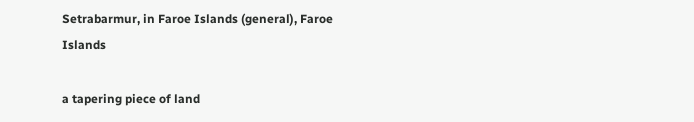Setrabarmur, in Faroe Islands (general), Faroe Islands

a tapering piece of land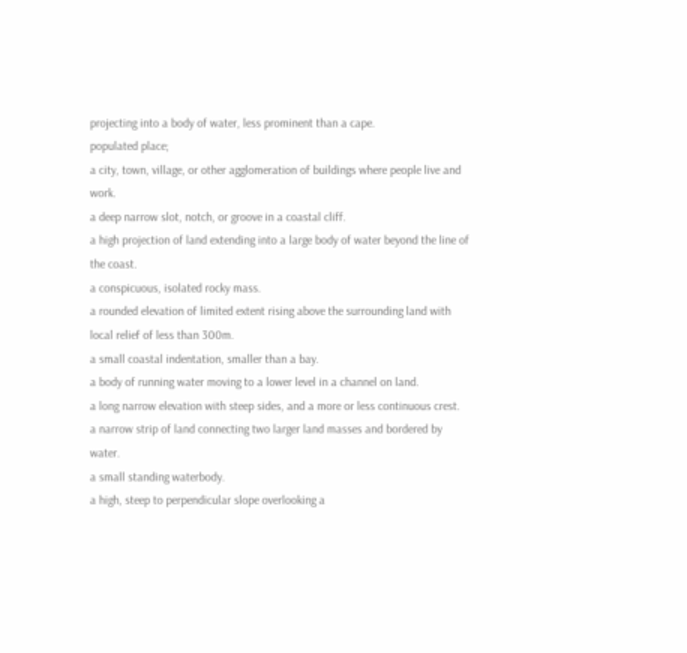projecting into a body of water, less prominent than a cape.
populated place;
a city, town, village, or other agglomeration of buildings where people live and work.
a deep narrow slot, notch, or groove in a coastal cliff.
a high projection of land extending into a large body of water beyond the line of the coast.
a conspicuous, isolated rocky mass.
a rounded elevation of limited extent rising above the surrounding land with local relief of less than 300m.
a small coastal indentation, smaller than a bay.
a body of running water moving to a lower level in a channel on land.
a long narrow elevation with steep sides, and a more or less continuous crest.
a narrow strip of land connecting two larger land masses and bordered by water.
a small standing waterbody.
a high, steep to perpendicular slope overlooking a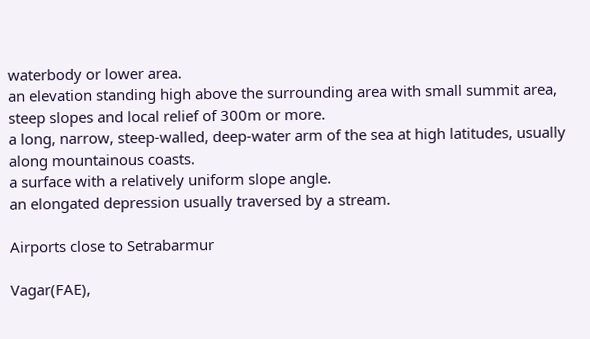waterbody or lower area.
an elevation standing high above the surrounding area with small summit area, steep slopes and local relief of 300m or more.
a long, narrow, steep-walled, deep-water arm of the sea at high latitudes, usually along mountainous coasts.
a surface with a relatively uniform slope angle.
an elongated depression usually traversed by a stream.

Airports close to Setrabarmur

Vagar(FAE),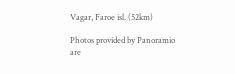Vagar, Faroe isl. (52km)

Photos provided by Panoramio are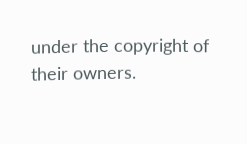under the copyright of their owners.